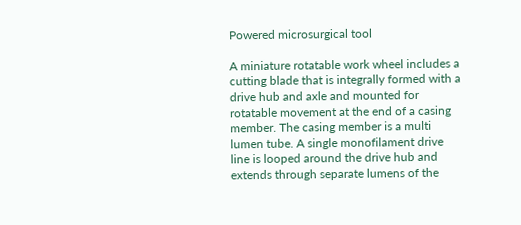Powered microsurgical tool

A miniature rotatable work wheel includes a cutting blade that is integrally formed with a drive hub and axle and mounted for rotatable movement at the end of a casing member. The casing member is a multi lumen tube. A single monofilament drive line is looped around the drive hub and extends through separate lumens of the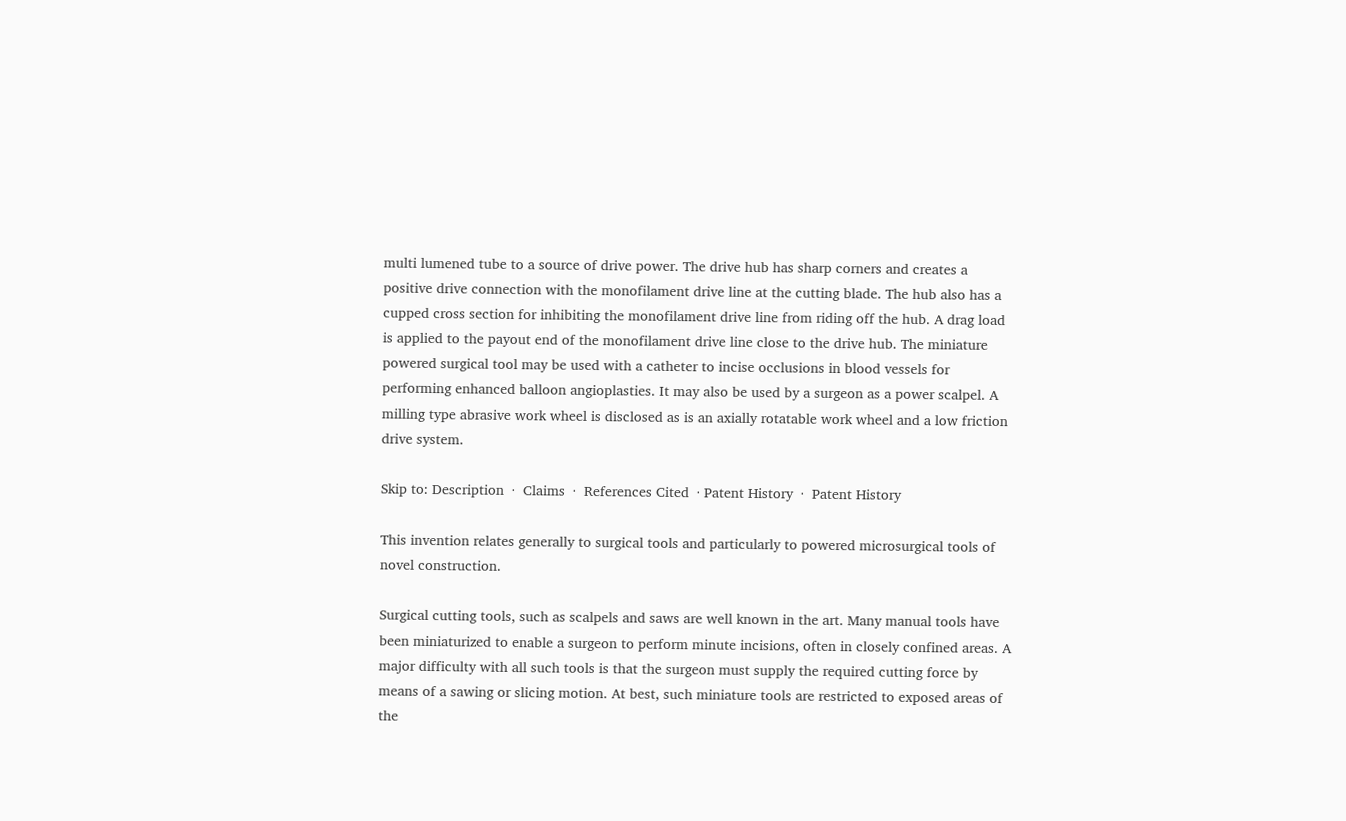multi lumened tube to a source of drive power. The drive hub has sharp corners and creates a positive drive connection with the monofilament drive line at the cutting blade. The hub also has a cupped cross section for inhibiting the monofilament drive line from riding off the hub. A drag load is applied to the payout end of the monofilament drive line close to the drive hub. The miniature powered surgical tool may be used with a catheter to incise occlusions in blood vessels for performing enhanced balloon angioplasties. It may also be used by a surgeon as a power scalpel. A milling type abrasive work wheel is disclosed as is an axially rotatable work wheel and a low friction drive system.

Skip to: Description  ·  Claims  ·  References Cited  · Patent History  ·  Patent History

This invention relates generally to surgical tools and particularly to powered microsurgical tools of novel construction.

Surgical cutting tools, such as scalpels and saws are well known in the art. Many manual tools have been miniaturized to enable a surgeon to perform minute incisions, often in closely confined areas. A major difficulty with all such tools is that the surgeon must supply the required cutting force by means of a sawing or slicing motion. At best, such miniature tools are restricted to exposed areas of the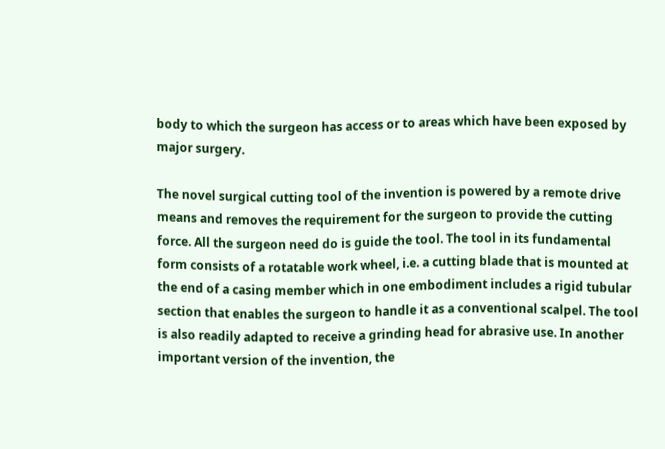body to which the surgeon has access or to areas which have been exposed by major surgery.

The novel surgical cutting tool of the invention is powered by a remote drive means and removes the requirement for the surgeon to provide the cutting force. All the surgeon need do is guide the tool. The tool in its fundamental form consists of a rotatable work wheel, i.e. a cutting blade that is mounted at the end of a casing member which in one embodiment includes a rigid tubular section that enables the surgeon to handle it as a conventional scalpel. The tool is also readily adapted to receive a grinding head for abrasive use. In another important version of the invention, the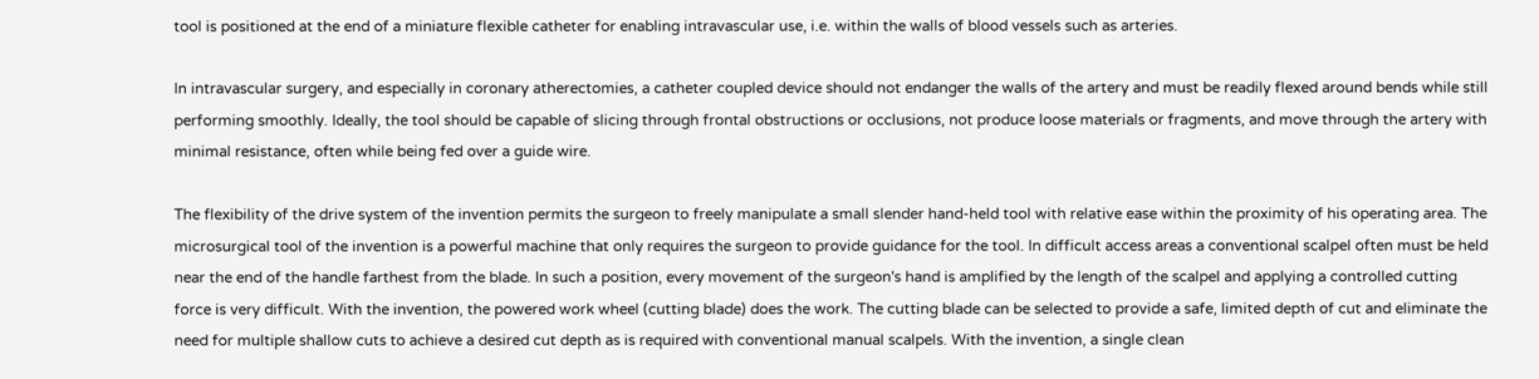tool is positioned at the end of a miniature flexible catheter for enabling intravascular use, i.e. within the walls of blood vessels such as arteries.

In intravascular surgery, and especially in coronary atherectomies, a catheter coupled device should not endanger the walls of the artery and must be readily flexed around bends while still performing smoothly. Ideally, the tool should be capable of slicing through frontal obstructions or occlusions, not produce loose materials or fragments, and move through the artery with minimal resistance, often while being fed over a guide wire.

The flexibility of the drive system of the invention permits the surgeon to freely manipulate a small slender hand-held tool with relative ease within the proximity of his operating area. The microsurgical tool of the invention is a powerful machine that only requires the surgeon to provide guidance for the tool. In difficult access areas a conventional scalpel often must be held near the end of the handle farthest from the blade. In such a position, every movement of the surgeon's hand is amplified by the length of the scalpel and applying a controlled cutting force is very difficult. With the invention, the powered work wheel (cutting blade) does the work. The cutting blade can be selected to provide a safe, limited depth of cut and eliminate the need for multiple shallow cuts to achieve a desired cut depth as is required with conventional manual scalpels. With the invention, a single clean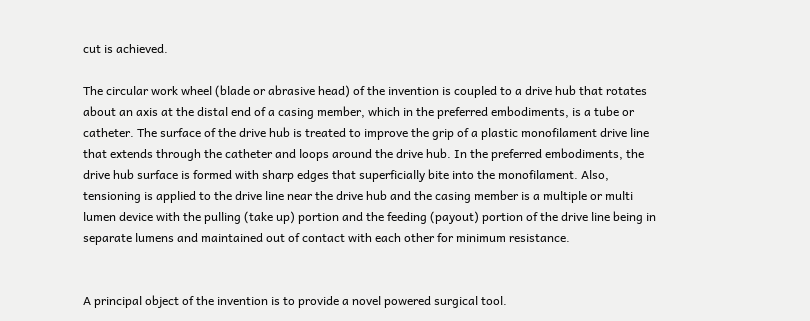cut is achieved.

The circular work wheel (blade or abrasive head) of the invention is coupled to a drive hub that rotates about an axis at the distal end of a casing member, which in the preferred embodiments, is a tube or catheter. The surface of the drive hub is treated to improve the grip of a plastic monofilament drive line that extends through the catheter and loops around the drive hub. In the preferred embodiments, the drive hub surface is formed with sharp edges that superficially bite into the monofilament. Also, tensioning is applied to the drive line near the drive hub and the casing member is a multiple or multi lumen device with the pulling (take up) portion and the feeding (payout) portion of the drive line being in separate lumens and maintained out of contact with each other for minimum resistance.


A principal object of the invention is to provide a novel powered surgical tool.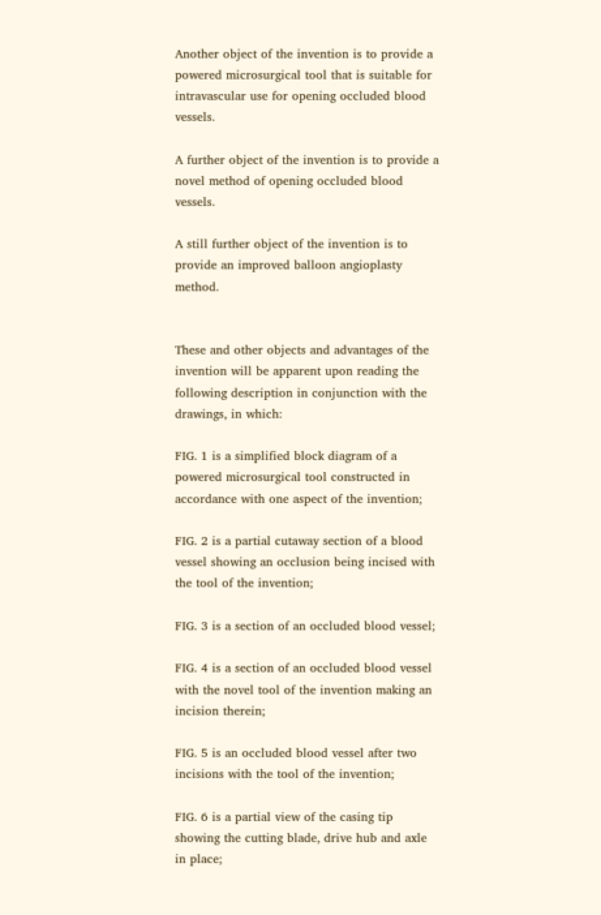Another object of the invention is to provide a powered microsurgical tool that is suitable for intravascular use for opening occluded blood vessels.

A further object of the invention is to provide a novel method of opening occluded blood vessels.

A still further object of the invention is to provide an improved balloon angioplasty method.


These and other objects and advantages of the invention will be apparent upon reading the following description in conjunction with the drawings, in which:

FIG. 1 is a simplified block diagram of a powered microsurgical tool constructed in accordance with one aspect of the invention;

FIG. 2 is a partial cutaway section of a blood vessel showing an occlusion being incised with the tool of the invention;

FIG. 3 is a section of an occluded blood vessel;

FIG. 4 is a section of an occluded blood vessel with the novel tool of the invention making an incision therein;

FIG. 5 is an occluded blood vessel after two incisions with the tool of the invention;

FIG. 6 is a partial view of the casing tip showing the cutting blade, drive hub and axle in place;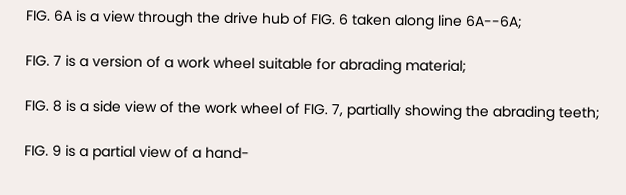FIG. 6A is a view through the drive hub of FIG. 6 taken along line 6A--6A;

FIG. 7 is a version of a work wheel suitable for abrading material;

FIG. 8 is a side view of the work wheel of FIG. 7, partially showing the abrading teeth;

FIG. 9 is a partial view of a hand-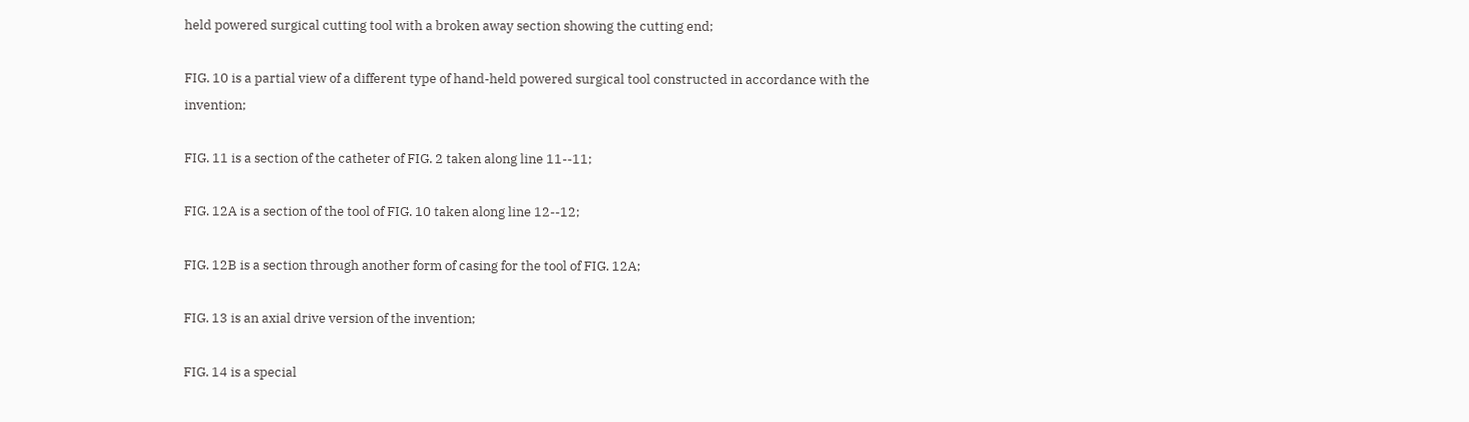held powered surgical cutting tool with a broken away section showing the cutting end;

FIG. 10 is a partial view of a different type of hand-held powered surgical tool constructed in accordance with the invention;

FIG. 11 is a section of the catheter of FIG. 2 taken along line 11--11;

FIG. 12A is a section of the tool of FIG. 10 taken along line 12--12;

FIG. 12B is a section through another form of casing for the tool of FIG. 12A;

FIG. 13 is an axial drive version of the invention;

FIG. 14 is a special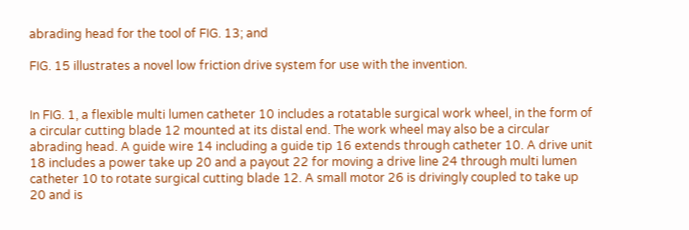abrading head for the tool of FIG. 13; and

FIG. 15 illustrates a novel low friction drive system for use with the invention.


In FIG. 1, a flexible multi lumen catheter 10 includes a rotatable surgical work wheel, in the form of a circular cutting blade 12 mounted at its distal end. The work wheel may also be a circular abrading head. A guide wire 14 including a guide tip 16 extends through catheter 10. A drive unit 18 includes a power take up 20 and a payout 22 for moving a drive line 24 through multi lumen catheter 10 to rotate surgical cutting blade 12. A small motor 26 is drivingly coupled to take up 20 and is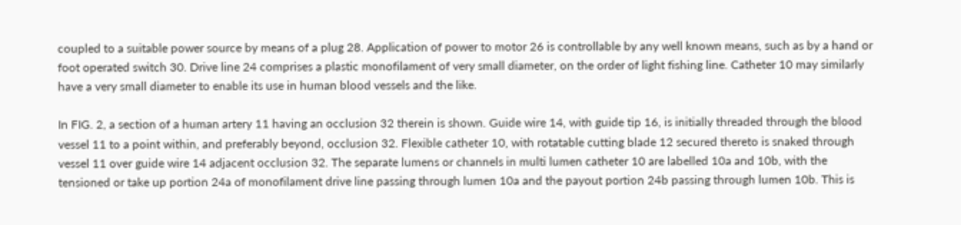coupled to a suitable power source by means of a plug 28. Application of power to motor 26 is controllable by any well known means, such as by a hand or foot operated switch 30. Drive line 24 comprises a plastic monofilament of very small diameter, on the order of light fishing line. Catheter 10 may similarly have a very small diameter to enable its use in human blood vessels and the like.

In FIG. 2, a section of a human artery 11 having an occlusion 32 therein is shown. Guide wire 14, with guide tip 16, is initially threaded through the blood vessel 11 to a point within, and preferably beyond, occlusion 32. Flexible catheter 10, with rotatable cutting blade 12 secured thereto is snaked through vessel 11 over guide wire 14 adjacent occlusion 32. The separate lumens or channels in multi lumen catheter 10 are labelled 10a and 10b, with the tensioned or take up portion 24a of monofilament drive line passing through lumen 10a and the payout portion 24b passing through lumen 10b. This is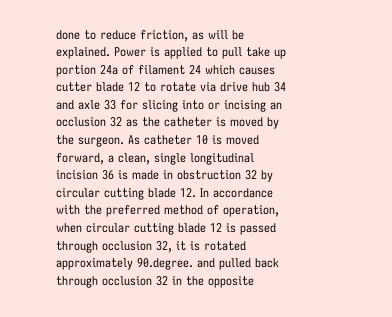done to reduce friction, as will be explained. Power is applied to pull take up portion 24a of filament 24 which causes cutter blade 12 to rotate via drive hub 34 and axle 33 for slicing into or incising an occlusion 32 as the catheter is moved by the surgeon. As catheter 10 is moved forward, a clean, single longitudinal incision 36 is made in obstruction 32 by circular cutting blade 12. In accordance with the preferred method of operation, when circular cutting blade 12 is passed through occlusion 32, it is rotated approximately 90.degree. and pulled back through occlusion 32 in the opposite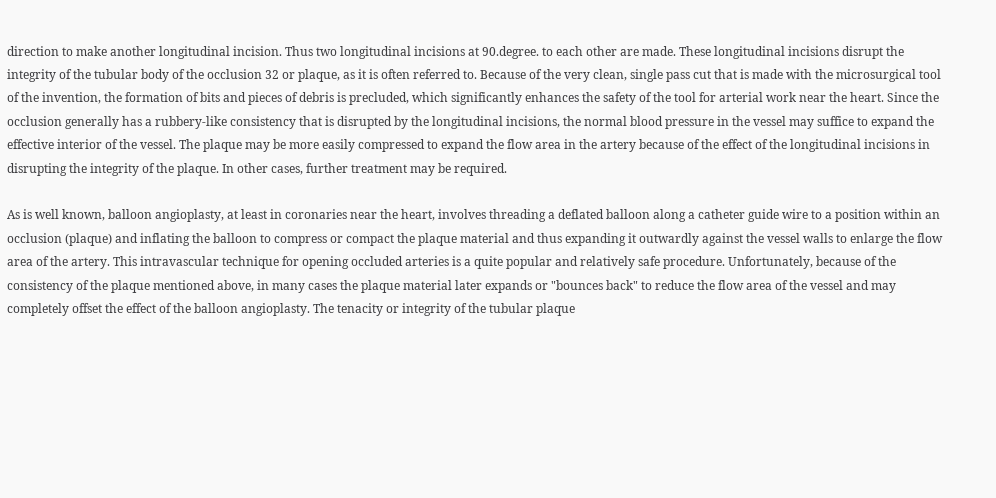direction to make another longitudinal incision. Thus two longitudinal incisions at 90.degree. to each other are made. These longitudinal incisions disrupt the integrity of the tubular body of the occlusion 32 or plaque, as it is often referred to. Because of the very clean, single pass cut that is made with the microsurgical tool of the invention, the formation of bits and pieces of debris is precluded, which significantly enhances the safety of the tool for arterial work near the heart. Since the occlusion generally has a rubbery-like consistency that is disrupted by the longitudinal incisions, the normal blood pressure in the vessel may suffice to expand the effective interior of the vessel. The plaque may be more easily compressed to expand the flow area in the artery because of the effect of the longitudinal incisions in disrupting the integrity of the plaque. In other cases, further treatment may be required.

As is well known, balloon angioplasty, at least in coronaries near the heart, involves threading a deflated balloon along a catheter guide wire to a position within an occlusion (plaque) and inflating the balloon to compress or compact the plaque material and thus expanding it outwardly against the vessel walls to enlarge the flow area of the artery. This intravascular technique for opening occluded arteries is a quite popular and relatively safe procedure. Unfortunately, because of the consistency of the plaque mentioned above, in many cases the plaque material later expands or "bounces back" to reduce the flow area of the vessel and may completely offset the effect of the balloon angioplasty. The tenacity or integrity of the tubular plaque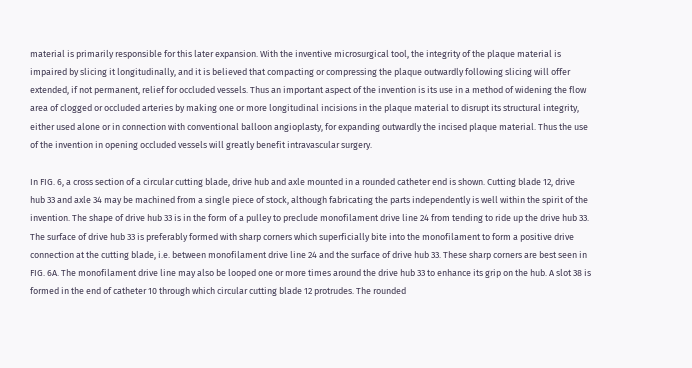material is primarily responsible for this later expansion. With the inventive microsurgical tool, the integrity of the plaque material is impaired by slicing it longitudinally, and it is believed that compacting or compressing the plaque outwardly following slicing will offer extended, if not permanent, relief for occluded vessels. Thus an important aspect of the invention is its use in a method of widening the flow area of clogged or occluded arteries by making one or more longitudinal incisions in the plaque material to disrupt its structural integrity, either used alone or in connection with conventional balloon angioplasty, for expanding outwardly the incised plaque material. Thus the use of the invention in opening occluded vessels will greatly benefit intravascular surgery.

In FIG. 6, a cross section of a circular cutting blade, drive hub and axle mounted in a rounded catheter end is shown. Cutting blade 12, drive hub 33 and axle 34 may be machined from a single piece of stock, although fabricating the parts independently is well within the spirit of the invention. The shape of drive hub 33 is in the form of a pulley to preclude monofilament drive line 24 from tending to ride up the drive hub 33. The surface of drive hub 33 is preferably formed with sharp corners which superficially bite into the monofilament to form a positive drive connection at the cutting blade, i.e. between monofilament drive line 24 and the surface of drive hub 33. These sharp corners are best seen in FIG. 6A. The monofilament drive line may also be looped one or more times around the drive hub 33 to enhance its grip on the hub. A slot 38 is formed in the end of catheter 10 through which circular cutting blade 12 protrudes. The rounded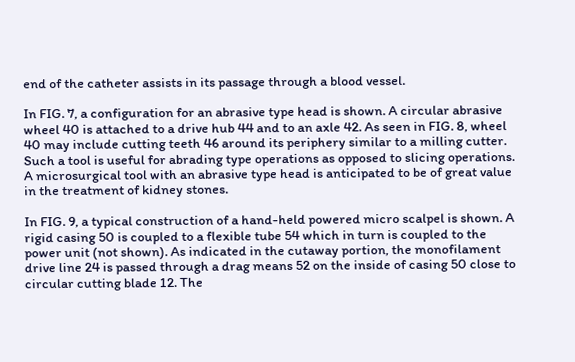end of the catheter assists in its passage through a blood vessel.

In FIG. 7, a configuration for an abrasive type head is shown. A circular abrasive wheel 40 is attached to a drive hub 44 and to an axle 42. As seen in FIG. 8, wheel 40 may include cutting teeth 46 around its periphery similar to a milling cutter. Such a tool is useful for abrading type operations as opposed to slicing operations. A microsurgical tool with an abrasive type head is anticipated to be of great value in the treatment of kidney stones.

In FIG. 9, a typical construction of a hand-held powered micro scalpel is shown. A rigid casing 50 is coupled to a flexible tube 54 which in turn is coupled to the power unit (not shown). As indicated in the cutaway portion, the monofilament drive line 24 is passed through a drag means 52 on the inside of casing 50 close to circular cutting blade 12. The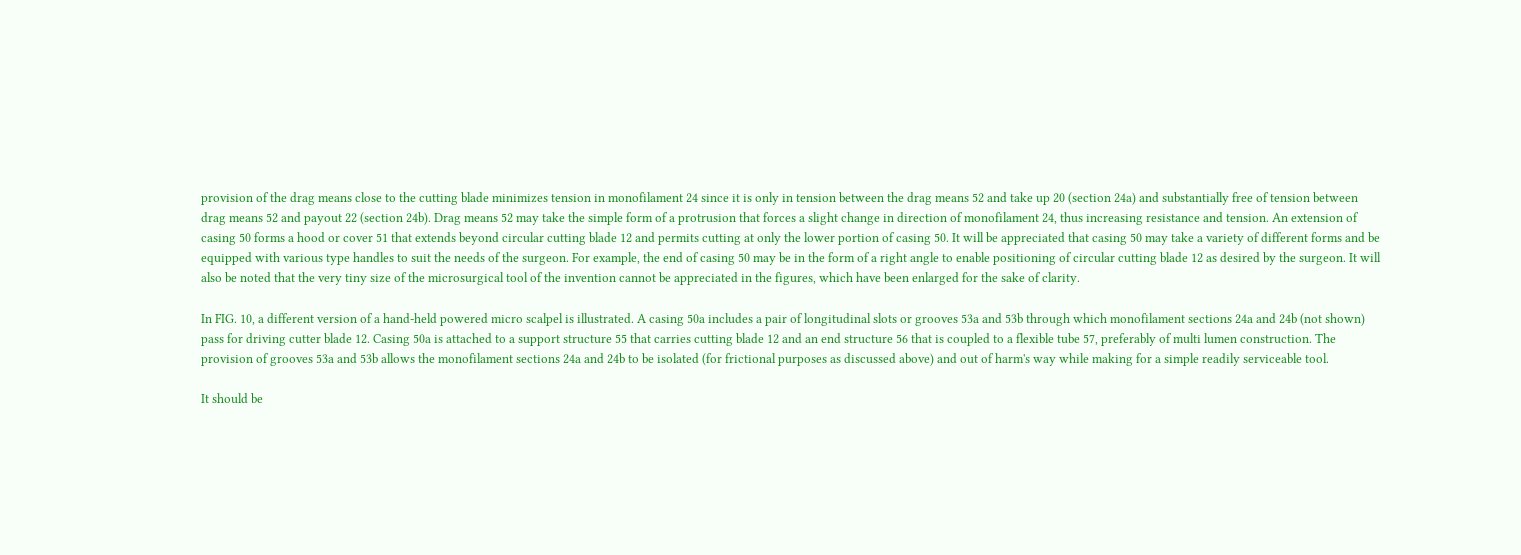provision of the drag means close to the cutting blade minimizes tension in monofilament 24 since it is only in tension between the drag means 52 and take up 20 (section 24a) and substantially free of tension between drag means 52 and payout 22 (section 24b). Drag means 52 may take the simple form of a protrusion that forces a slight change in direction of monofilament 24, thus increasing resistance and tension. An extension of casing 50 forms a hood or cover 51 that extends beyond circular cutting blade 12 and permits cutting at only the lower portion of casing 50. It will be appreciated that casing 50 may take a variety of different forms and be equipped with various type handles to suit the needs of the surgeon. For example, the end of casing 50 may be in the form of a right angle to enable positioning of circular cutting blade 12 as desired by the surgeon. It will also be noted that the very tiny size of the microsurgical tool of the invention cannot be appreciated in the figures, which have been enlarged for the sake of clarity.

In FIG. 10, a different version of a hand-held powered micro scalpel is illustrated. A casing 50a includes a pair of longitudinal slots or grooves 53a and 53b through which monofilament sections 24a and 24b (not shown) pass for driving cutter blade 12. Casing 50a is attached to a support structure 55 that carries cutting blade 12 and an end structure 56 that is coupled to a flexible tube 57, preferably of multi lumen construction. The provision of grooves 53a and 53b allows the monofilament sections 24a and 24b to be isolated (for frictional purposes as discussed above) and out of harm's way while making for a simple readily serviceable tool.

It should be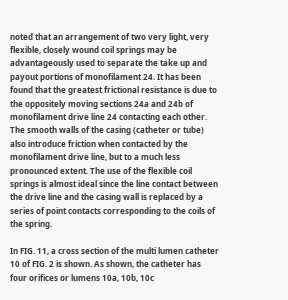noted that an arrangement of two very light, very flexible, closely wound coil springs may be advantageously used to separate the take up and payout portions of monofilament 24. It has been found that the greatest frictional resistance is due to the oppositely moving sections 24a and 24b of monofilament drive line 24 contacting each other. The smooth walls of the casing (catheter or tube) also introduce friction when contacted by the monofilament drive line, but to a much less pronounced extent. The use of the flexible coil springs is almost ideal since the line contact between the drive line and the casing wall is replaced by a series of point contacts corresponding to the coils of the spring.

In FIG. 11, a cross section of the multi lumen catheter 10 of FIG. 2 is shown. As shown, the catheter has four orifices or lumens 10a, 10b, 10c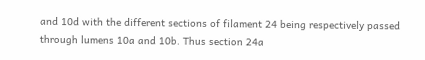and 10d with the different sections of filament 24 being respectively passed through lumens 10a and 10b. Thus section 24a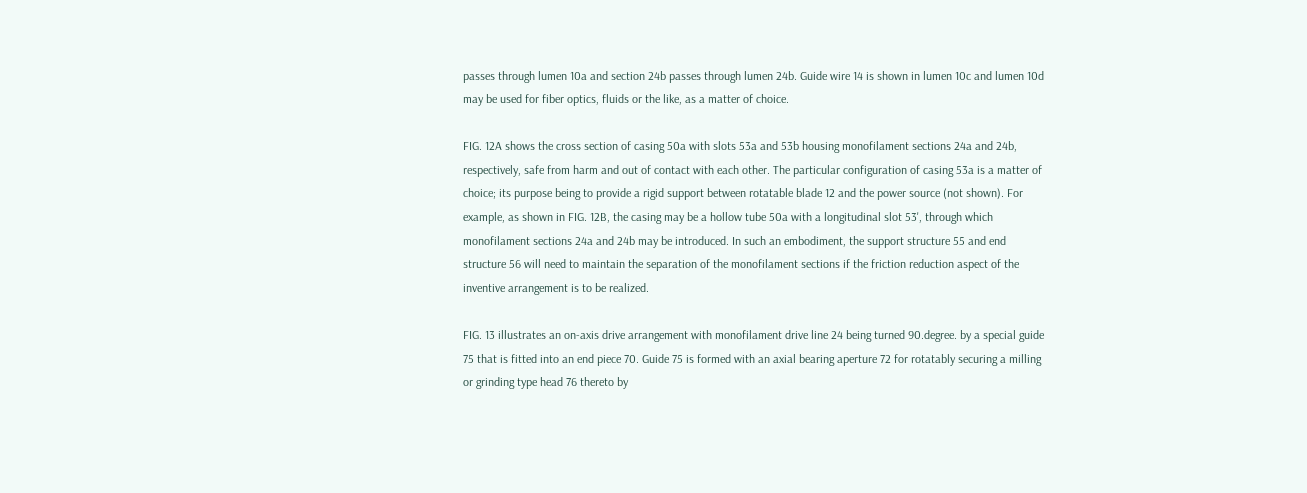passes through lumen 10a and section 24b passes through lumen 24b. Guide wire 14 is shown in lumen 10c and lumen 10d may be used for fiber optics, fluids or the like, as a matter of choice.

FIG. 12A shows the cross section of casing 50a with slots 53a and 53b housing monofilament sections 24a and 24b, respectively, safe from harm and out of contact with each other. The particular configuration of casing 53a is a matter of choice; its purpose being to provide a rigid support between rotatable blade 12 and the power source (not shown). For example, as shown in FIG. 12B, the casing may be a hollow tube 50a with a longitudinal slot 53', through which monofilament sections 24a and 24b may be introduced. In such an embodiment, the support structure 55 and end structure 56 will need to maintain the separation of the monofilament sections if the friction reduction aspect of the inventive arrangement is to be realized.

FIG. 13 illustrates an on-axis drive arrangement with monofilament drive line 24 being turned 90.degree. by a special guide 75 that is fitted into an end piece 70. Guide 75 is formed with an axial bearing aperture 72 for rotatably securing a milling or grinding type head 76 thereto by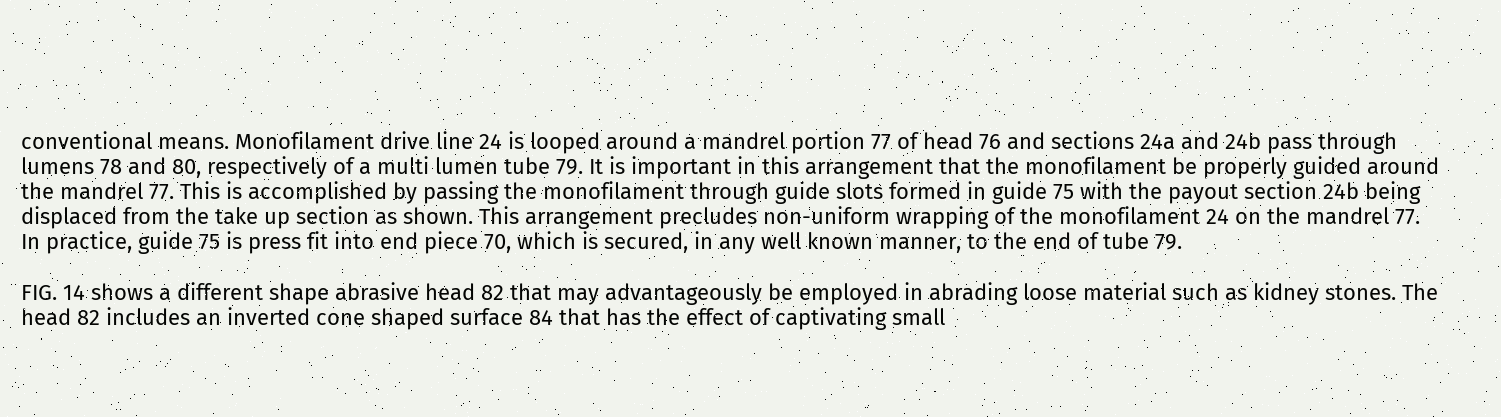conventional means. Monofilament drive line 24 is looped around a mandrel portion 77 of head 76 and sections 24a and 24b pass through lumens 78 and 80, respectively of a multi lumen tube 79. It is important in this arrangement that the monofilament be properly guided around the mandrel 77. This is accomplished by passing the monofilament through guide slots formed in guide 75 with the payout section 24b being displaced from the take up section as shown. This arrangement precludes non-uniform wrapping of the monofilament 24 on the mandrel 77. In practice, guide 75 is press fit into end piece 70, which is secured, in any well known manner, to the end of tube 79.

FIG. 14 shows a different shape abrasive head 82 that may advantageously be employed in abrading loose material such as kidney stones. The head 82 includes an inverted cone shaped surface 84 that has the effect of captivating small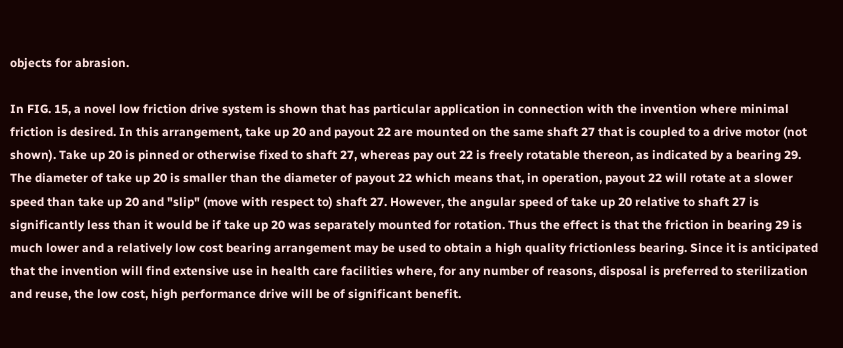objects for abrasion.

In FIG. 15, a novel low friction drive system is shown that has particular application in connection with the invention where minimal friction is desired. In this arrangement, take up 20 and payout 22 are mounted on the same shaft 27 that is coupled to a drive motor (not shown). Take up 20 is pinned or otherwise fixed to shaft 27, whereas pay out 22 is freely rotatable thereon, as indicated by a bearing 29. The diameter of take up 20 is smaller than the diameter of payout 22 which means that, in operation, payout 22 will rotate at a slower speed than take up 20 and "slip" (move with respect to) shaft 27. However, the angular speed of take up 20 relative to shaft 27 is significantly less than it would be if take up 20 was separately mounted for rotation. Thus the effect is that the friction in bearing 29 is much lower and a relatively low cost bearing arrangement may be used to obtain a high quality frictionless bearing. Since it is anticipated that the invention will find extensive use in health care facilities where, for any number of reasons, disposal is preferred to sterilization and reuse, the low cost, high performance drive will be of significant benefit.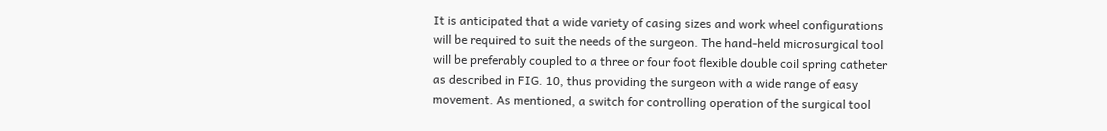It is anticipated that a wide variety of casing sizes and work wheel configurations will be required to suit the needs of the surgeon. The hand-held microsurgical tool will be preferably coupled to a three or four foot flexible double coil spring catheter as described in FIG. 10, thus providing the surgeon with a wide range of easy movement. As mentioned, a switch for controlling operation of the surgical tool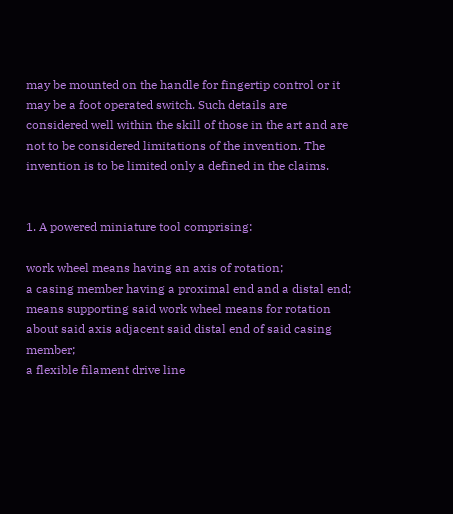may be mounted on the handle for fingertip control or it may be a foot operated switch. Such details are considered well within the skill of those in the art and are not to be considered limitations of the invention. The invention is to be limited only a defined in the claims.


1. A powered miniature tool comprising:

work wheel means having an axis of rotation;
a casing member having a proximal end and a distal end;
means supporting said work wheel means for rotation about said axis adjacent said distal end of said casing member;
a flexible filament drive line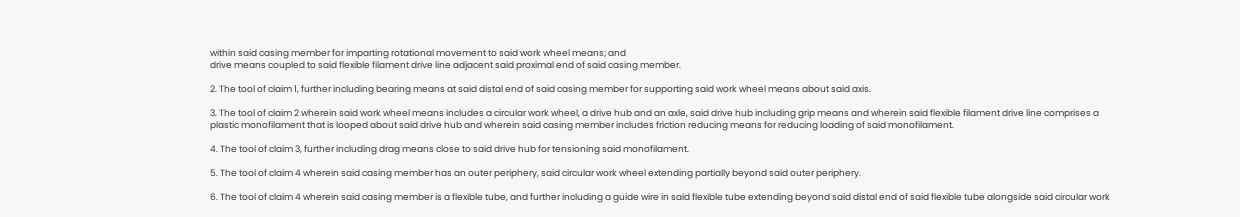within said casing member for imparting rotational movement to said work wheel means; and
drive means coupled to said flexible filament drive line adjacent said proximal end of said casing member.

2. The tool of claim 1, further including bearing means at said distal end of said casing member for supporting said work wheel means about said axis.

3. The tool of claim 2 wherein said work wheel means includes a circular work wheel, a drive hub and an axle, said drive hub including grip means and wherein said flexible filament drive line comprises a plastic monofilament that is looped about said drive hub and wherein said casing member includes friction reducing means for reducing loading of said monofilament.

4. The tool of claim 3, further including drag means close to said drive hub for tensioning said monofilament.

5. The tool of claim 4 wherein said casing member has an outer periphery, said circular work wheel extending partially beyond said outer periphery.

6. The tool of claim 4 wherein said casing member is a flexible tube, and further including a guide wire in said flexible tube extending beyond said distal end of said flexible tube alongside said circular work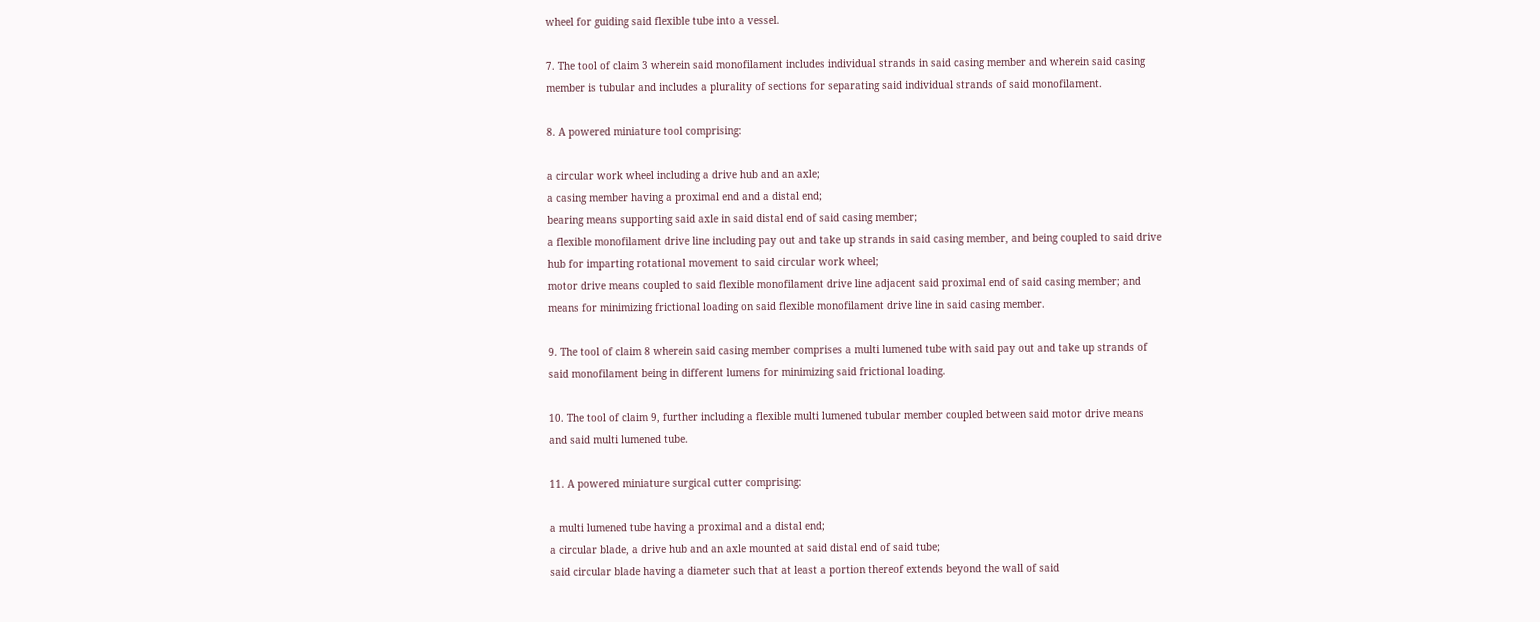wheel for guiding said flexible tube into a vessel.

7. The tool of claim 3 wherein said monofilament includes individual strands in said casing member and wherein said casing member is tubular and includes a plurality of sections for separating said individual strands of said monofilament.

8. A powered miniature tool comprising:

a circular work wheel including a drive hub and an axle;
a casing member having a proximal end and a distal end;
bearing means supporting said axle in said distal end of said casing member;
a flexible monofilament drive line including pay out and take up strands in said casing member, and being coupled to said drive hub for imparting rotational movement to said circular work wheel;
motor drive means coupled to said flexible monofilament drive line adjacent said proximal end of said casing member; and
means for minimizing frictional loading on said flexible monofilament drive line in said casing member.

9. The tool of claim 8 wherein said casing member comprises a multi lumened tube with said pay out and take up strands of said monofilament being in different lumens for minimizing said frictional loading.

10. The tool of claim 9, further including a flexible multi lumened tubular member coupled between said motor drive means and said multi lumened tube.

11. A powered miniature surgical cutter comprising:

a multi lumened tube having a proximal and a distal end;
a circular blade, a drive hub and an axle mounted at said distal end of said tube;
said circular blade having a diameter such that at least a portion thereof extends beyond the wall of said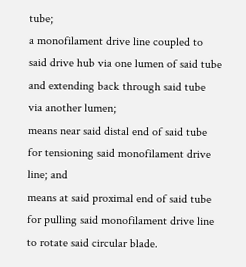tube;
a monofilament drive line coupled to said drive hub via one lumen of said tube and extending back through said tube via another lumen;
means near said distal end of said tube for tensioning said monofilament drive line; and
means at said proximal end of said tube for pulling said monofilament drive line to rotate said circular blade.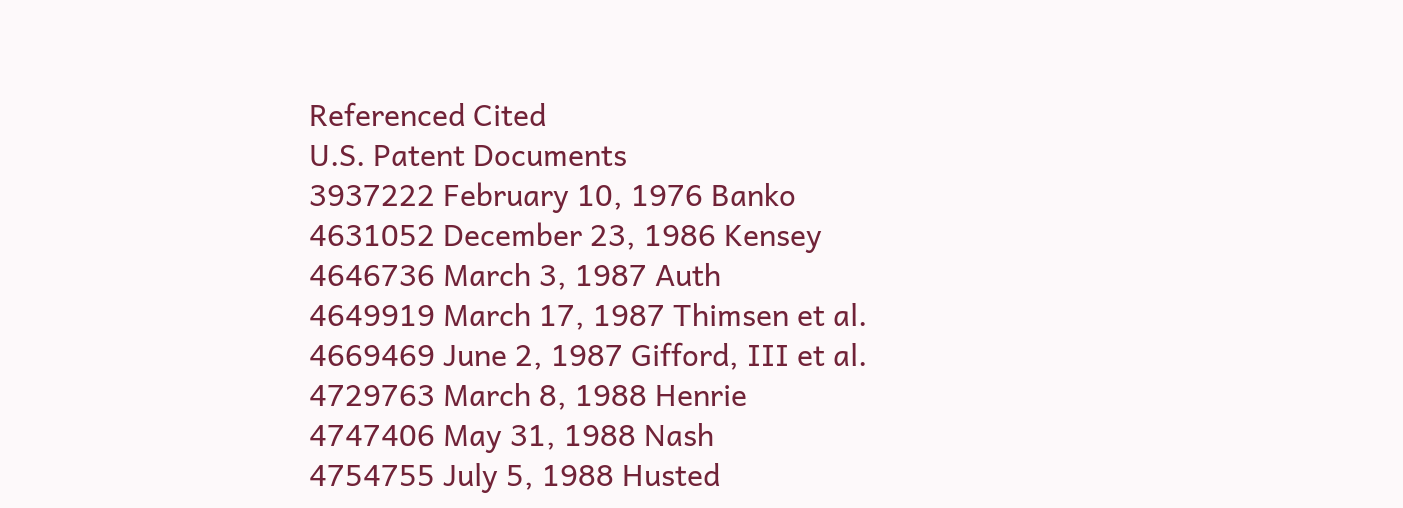Referenced Cited
U.S. Patent Documents
3937222 February 10, 1976 Banko
4631052 December 23, 1986 Kensey
4646736 March 3, 1987 Auth
4649919 March 17, 1987 Thimsen et al.
4669469 June 2, 1987 Gifford, III et al.
4729763 March 8, 1988 Henrie
4747406 May 31, 1988 Nash
4754755 July 5, 1988 Husted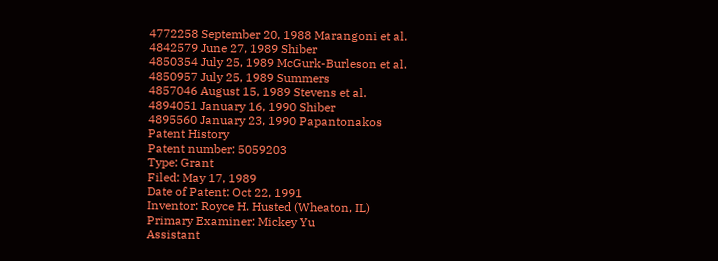4772258 September 20, 1988 Marangoni et al.
4842579 June 27, 1989 Shiber
4850354 July 25, 1989 McGurk-Burleson et al.
4850957 July 25, 1989 Summers
4857046 August 15, 1989 Stevens et al.
4894051 January 16, 1990 Shiber
4895560 January 23, 1990 Papantonakos
Patent History
Patent number: 5059203
Type: Grant
Filed: May 17, 1989
Date of Patent: Oct 22, 1991
Inventor: Royce H. Husted (Wheaton, IL)
Primary Examiner: Mickey Yu
Assistant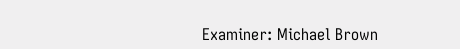Examiner: Michael Brown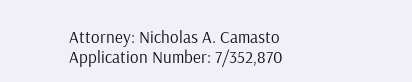Attorney: Nicholas A. Camasto
Application Number: 7/352,870